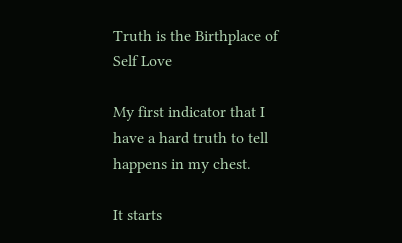Truth is the Birthplace of Self Love

My first indicator that I have a hard truth to tell happens in my chest.

It starts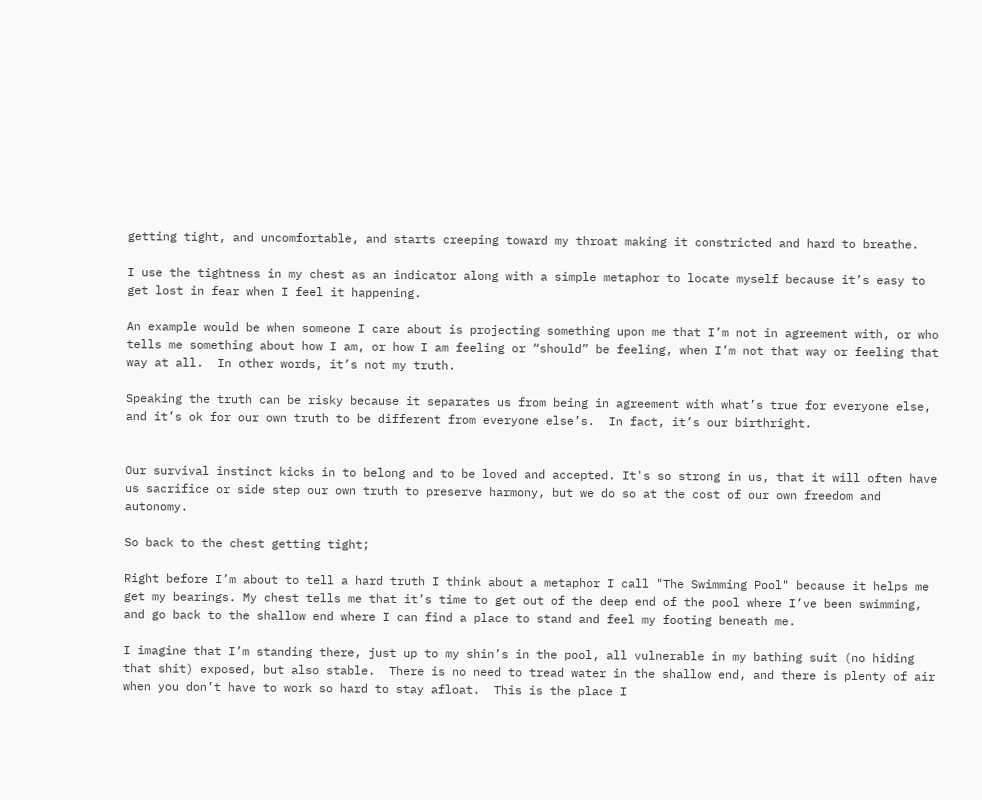getting tight, and uncomfortable, and starts creeping toward my throat making it constricted and hard to breathe.

I use the tightness in my chest as an indicator along with a simple metaphor to locate myself because it’s easy to get lost in fear when I feel it happening.

An example would be when someone I care about is projecting something upon me that I’m not in agreement with, or who tells me something about how I am, or how I am feeling or “should” be feeling, when I’m not that way or feeling that way at all.  In other words, it’s not my truth.

Speaking the truth can be risky because it separates us from being in agreement with what’s true for everyone else, and it’s ok for our own truth to be different from everyone else’s.  In fact, it’s our birthright.


Our survival instinct kicks in to belong and to be loved and accepted. It's so strong in us, that it will often have us sacrifice or side step our own truth to preserve harmony, but we do so at the cost of our own freedom and autonomy.

So back to the chest getting tight;

Right before I’m about to tell a hard truth I think about a metaphor I call "The Swimming Pool" because it helps me get my bearings. My chest tells me that it’s time to get out of the deep end of the pool where I’ve been swimming, and go back to the shallow end where I can find a place to stand and feel my footing beneath me.

I imagine that I’m standing there, just up to my shin’s in the pool, all vulnerable in my bathing suit (no hiding that shit) exposed, but also stable.  There is no need to tread water in the shallow end, and there is plenty of air when you don’t have to work so hard to stay afloat.  This is the place I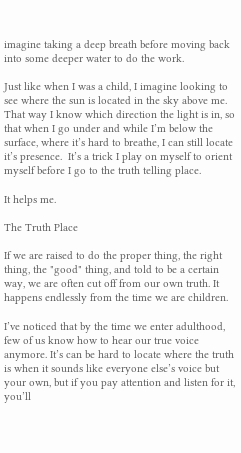imagine taking a deep breath before moving back into some deeper water to do the work.

Just like when I was a child, I imagine looking to see where the sun is located in the sky above me. That way I know which direction the light is in, so that when I go under and while I’m below the surface, where it’s hard to breathe, I can still locate it’s presence.  It’s a trick I play on myself to orient myself before I go to the truth telling place.

It helps me.

The Truth Place

If we are raised to do the proper thing, the right thing, the "good" thing, and told to be a certain way, we are often cut off from our own truth. It happens endlessly from the time we are children.

I’ve noticed that by the time we enter adulthood, few of us know how to hear our true voice anymore. It’s can be hard to locate where the truth is when it sounds like everyone else’s voice but your own, but if you pay attention and listen for it, you’ll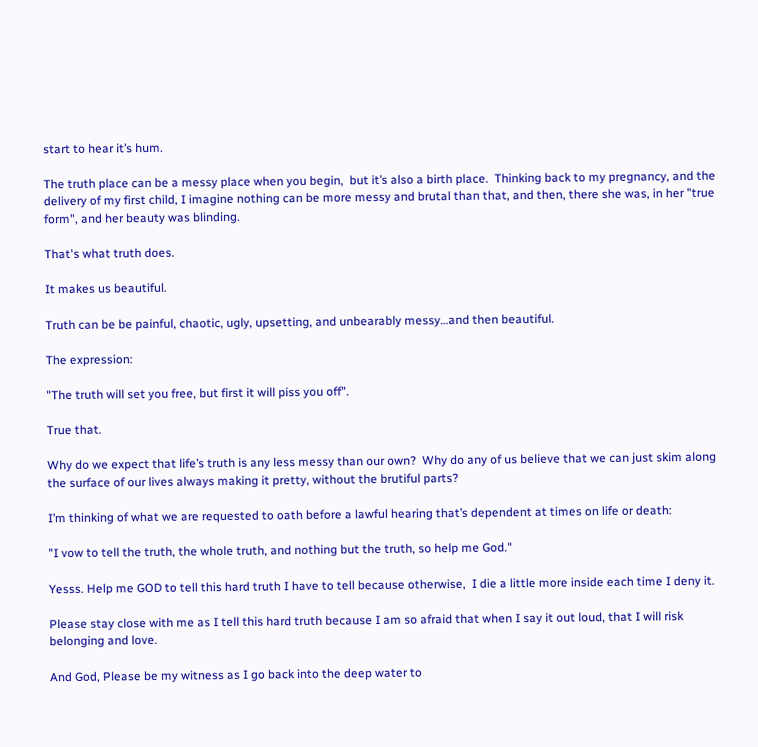start to hear it’s hum.

The truth place can be a messy place when you begin,  but it’s also a birth place.  Thinking back to my pregnancy, and the delivery of my first child, I imagine nothing can be more messy and brutal than that, and then, there she was, in her "true form", and her beauty was blinding.

That's what truth does.

It makes us beautiful.

Truth can be be painful, chaotic, ugly, upsetting, and unbearably messy…and then beautiful.

The expression:

"The truth will set you free, but first it will piss you off".

True that.

Why do we expect that life’s truth is any less messy than our own?  Why do any of us believe that we can just skim along the surface of our lives always making it pretty, without the brutiful parts?

I’m thinking of what we are requested to oath before a lawful hearing that’s dependent at times on life or death:

"I vow to tell the truth, the whole truth, and nothing but the truth, so help me God."

Yesss. Help me GOD to tell this hard truth I have to tell because otherwise,  I die a little more inside each time I deny it.

Please stay close with me as I tell this hard truth because I am so afraid that when I say it out loud, that I will risk belonging and love.

And God, Please be my witness as I go back into the deep water to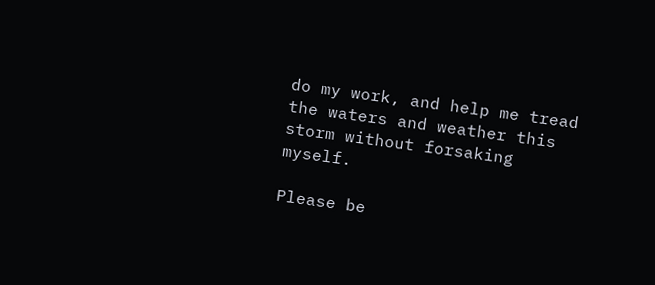do my work, and help me tread the waters and weather this storm without forsaking myself.

Please be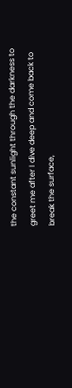the constant sunlight through the darkness to greet me after I dive deep and come back to break the surface,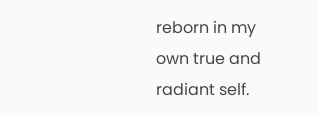reborn in my own true and radiant self.